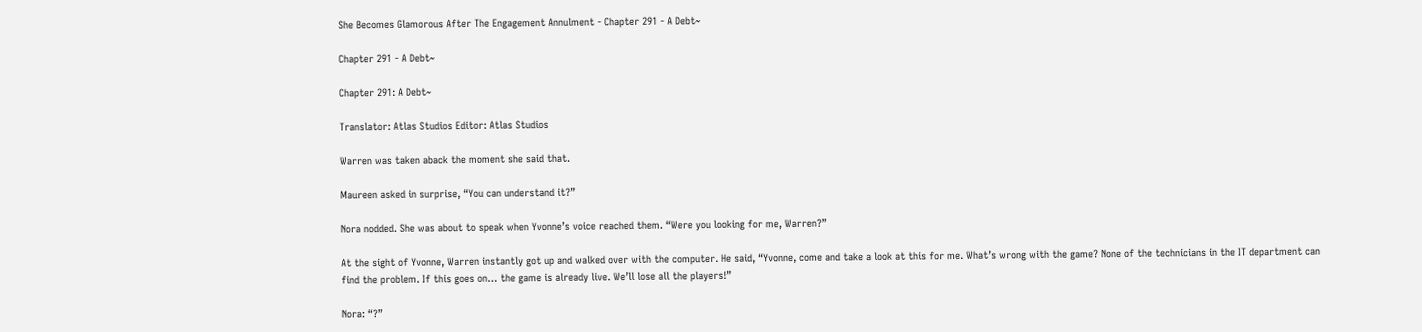She Becomes Glamorous After The Engagement Annulment - Chapter 291 - A Debt~

Chapter 291 - A Debt~

Chapter 291: A Debt~

Translator: Atlas Studios Editor: Atlas Studios

Warren was taken aback the moment she said that.

Maureen asked in surprise, “You can understand it?”

Nora nodded. She was about to speak when Yvonne’s voice reached them. “Were you looking for me, Warren?”

At the sight of Yvonne, Warren instantly got up and walked over with the computer. He said, “Yvonne, come and take a look at this for me. What’s wrong with the game? None of the technicians in the IT department can find the problem. If this goes on… the game is already live. We’ll lose all the players!”

Nora: “?”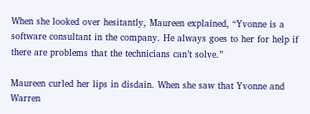When she looked over hesitantly, Maureen explained, “Yvonne is a software consultant in the company. He always goes to her for help if there are problems that the technicians can’t solve.”

Maureen curled her lips in disdain. When she saw that Yvonne and Warren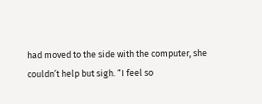had moved to the side with the computer, she couldn’t help but sigh. “I feel so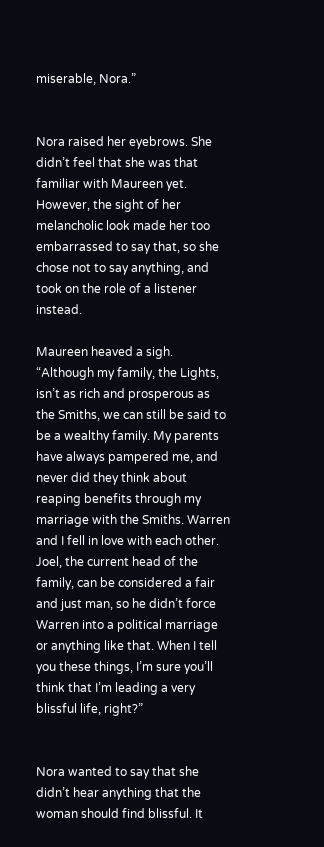miserable, Nora.”


Nora raised her eyebrows. She didn’t feel that she was that familiar with Maureen yet. However, the sight of her melancholic look made her too embarrassed to say that, so she chose not to say anything, and took on the role of a listener instead.

Maureen heaved a sigh. “Although my family, the Lights, isn’t as rich and prosperous as the Smiths, we can still be said to be a wealthy family. My parents have always pampered me, and never did they think about reaping benefits through my marriage with the Smiths. Warren and I fell in love with each other. Joel, the current head of the family, can be considered a fair and just man, so he didn’t force Warren into a political marriage or anything like that. When I tell you these things, I’m sure you’ll think that I’m leading a very blissful life, right?”


Nora wanted to say that she didn’t hear anything that the woman should find blissful. It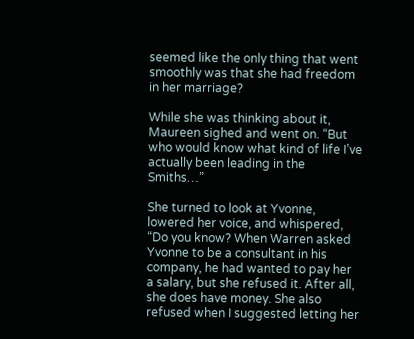seemed like the only thing that went smoothly was that she had freedom in her marriage?

While she was thinking about it, Maureen sighed and went on. “But who would know what kind of life I’ve actually been leading in the Smiths…”

She turned to look at Yvonne, lowered her voice, and whispered, “Do you know? When Warren asked Yvonne to be a consultant in his company, he had wanted to pay her a salary, but she refused it. After all, she does have money. She also refused when I suggested letting her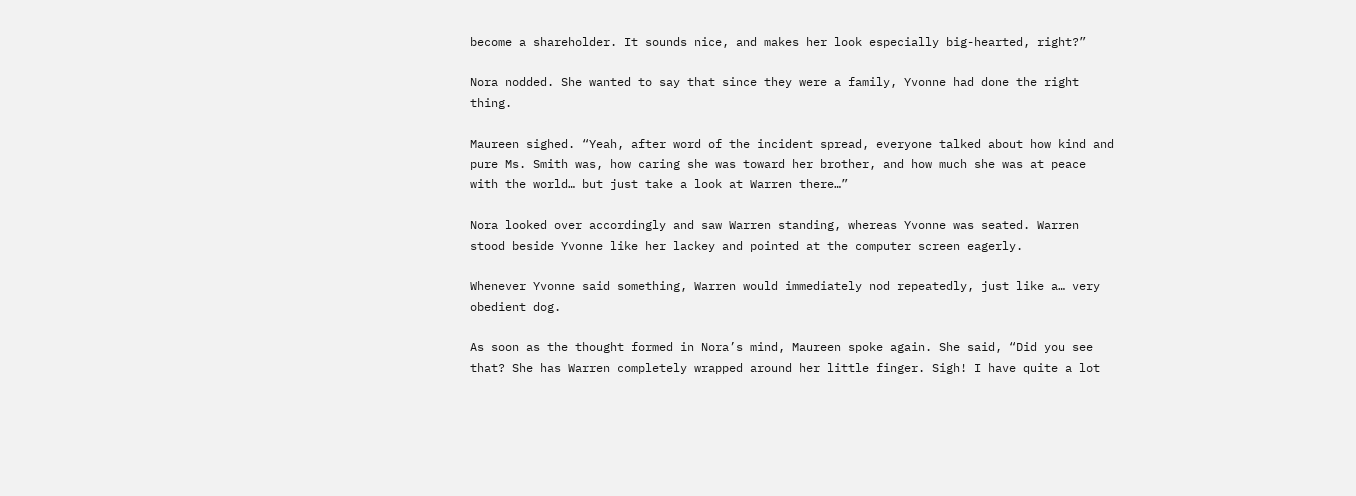become a shareholder. It sounds nice, and makes her look especially big-hearted, right?”

Nora nodded. She wanted to say that since they were a family, Yvonne had done the right thing.

Maureen sighed. “Yeah, after word of the incident spread, everyone talked about how kind and pure Ms. Smith was, how caring she was toward her brother, and how much she was at peace with the world… but just take a look at Warren there…”

Nora looked over accordingly and saw Warren standing, whereas Yvonne was seated. Warren stood beside Yvonne like her lackey and pointed at the computer screen eagerly.

Whenever Yvonne said something, Warren would immediately nod repeatedly, just like a… very obedient dog.

As soon as the thought formed in Nora’s mind, Maureen spoke again. She said, “Did you see that? She has Warren completely wrapped around her little finger. Sigh! I have quite a lot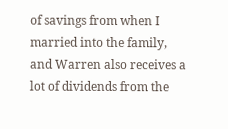of savings from when I married into the family, and Warren also receives a lot of dividends from the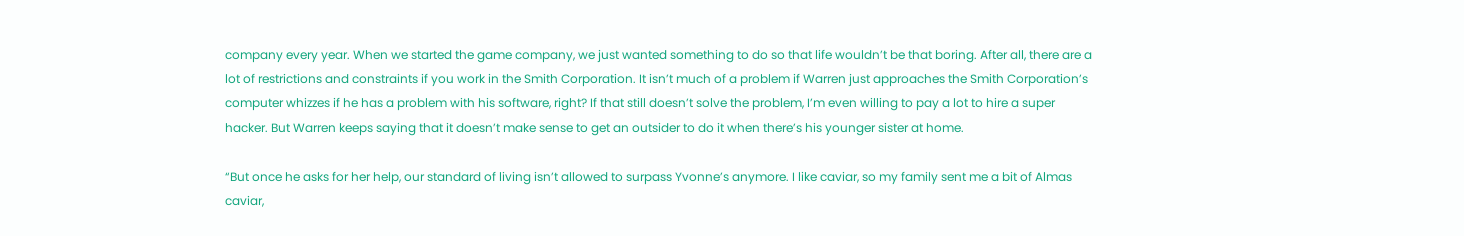company every year. When we started the game company, we just wanted something to do so that life wouldn’t be that boring. After all, there are a lot of restrictions and constraints if you work in the Smith Corporation. It isn’t much of a problem if Warren just approaches the Smith Corporation’s computer whizzes if he has a problem with his software, right? If that still doesn’t solve the problem, I’m even willing to pay a lot to hire a super hacker. But Warren keeps saying that it doesn’t make sense to get an outsider to do it when there’s his younger sister at home.

“But once he asks for her help, our standard of living isn’t allowed to surpass Yvonne’s anymore. I like caviar, so my family sent me a bit of Almas caviar,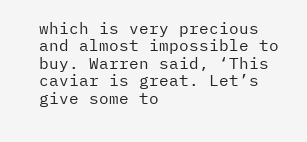which is very precious and almost impossible to buy. Warren said, ‘This caviar is great. Let’s give some to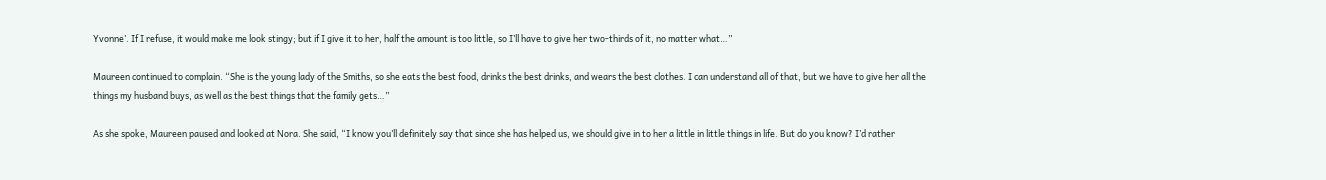Yvonne’. If I refuse, it would make me look stingy; but if I give it to her, half the amount is too little, so I’ll have to give her two-thirds of it, no matter what…”

Maureen continued to complain. “She is the young lady of the Smiths, so she eats the best food, drinks the best drinks, and wears the best clothes. I can understand all of that, but we have to give her all the things my husband buys, as well as the best things that the family gets…”

As she spoke, Maureen paused and looked at Nora. She said, “I know you’ll definitely say that since she has helped us, we should give in to her a little in little things in life. But do you know? I’d rather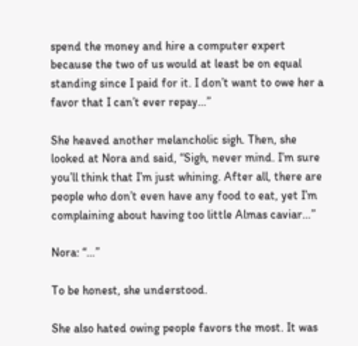spend the money and hire a computer expert because the two of us would at least be on equal standing since I paid for it. I don’t want to owe her a favor that I can’t ever repay…”

She heaved another melancholic sigh. Then, she looked at Nora and said, “Sigh, never mind. I’m sure you’ll think that I’m just whining. After all, there are people who don’t even have any food to eat, yet I’m complaining about having too little Almas caviar…”

Nora: “…”

To be honest, she understood.

She also hated owing people favors the most. It was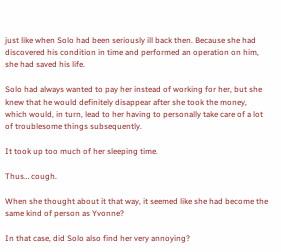just like when Solo had been seriously ill back then. Because she had discovered his condition in time and performed an operation on him, she had saved his life.

Solo had always wanted to pay her instead of working for her, but she knew that he would definitely disappear after she took the money, which would, in turn, lead to her having to personally take care of a lot of troublesome things subsequently.

It took up too much of her sleeping time.

Thus… cough.

When she thought about it that way, it seemed like she had become the same kind of person as Yvonne?

In that case, did Solo also find her very annoying?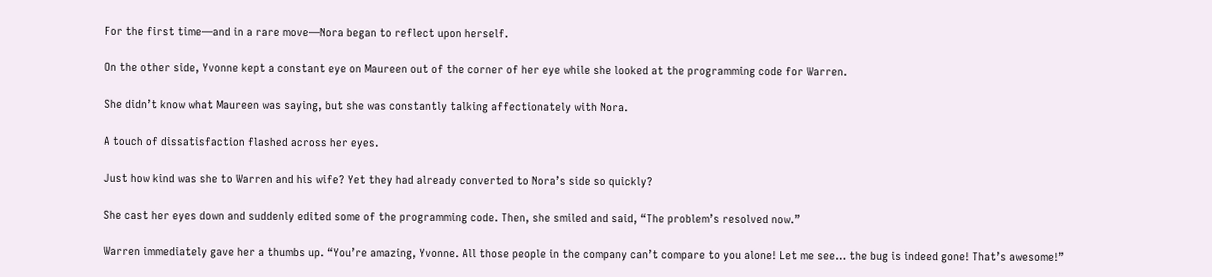For the first time—and in a rare move—Nora began to reflect upon herself.

On the other side, Yvonne kept a constant eye on Maureen out of the corner of her eye while she looked at the programming code for Warren.

She didn’t know what Maureen was saying, but she was constantly talking affectionately with Nora.

A touch of dissatisfaction flashed across her eyes.

Just how kind was she to Warren and his wife? Yet they had already converted to Nora’s side so quickly?

She cast her eyes down and suddenly edited some of the programming code. Then, she smiled and said, “The problem’s resolved now.”

Warren immediately gave her a thumbs up. “You’re amazing, Yvonne. All those people in the company can’t compare to you alone! Let me see… the bug is indeed gone! That’s awesome!”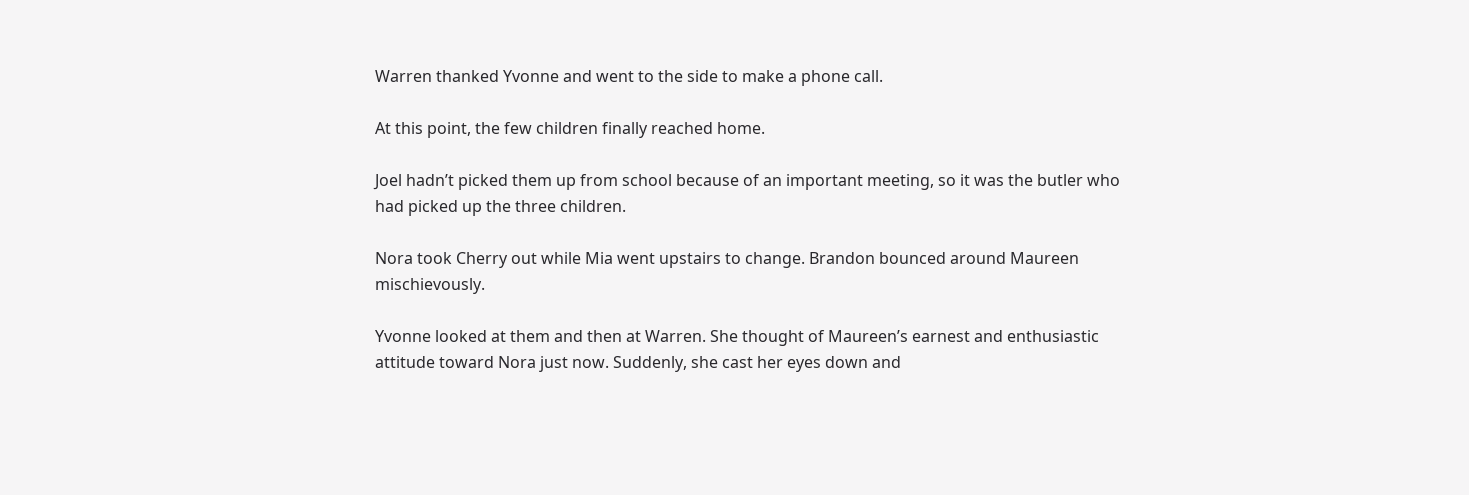Warren thanked Yvonne and went to the side to make a phone call.

At this point, the few children finally reached home.

Joel hadn’t picked them up from school because of an important meeting, so it was the butler who had picked up the three children.

Nora took Cherry out while Mia went upstairs to change. Brandon bounced around Maureen mischievously.

Yvonne looked at them and then at Warren. She thought of Maureen’s earnest and enthusiastic attitude toward Nora just now. Suddenly, she cast her eyes down and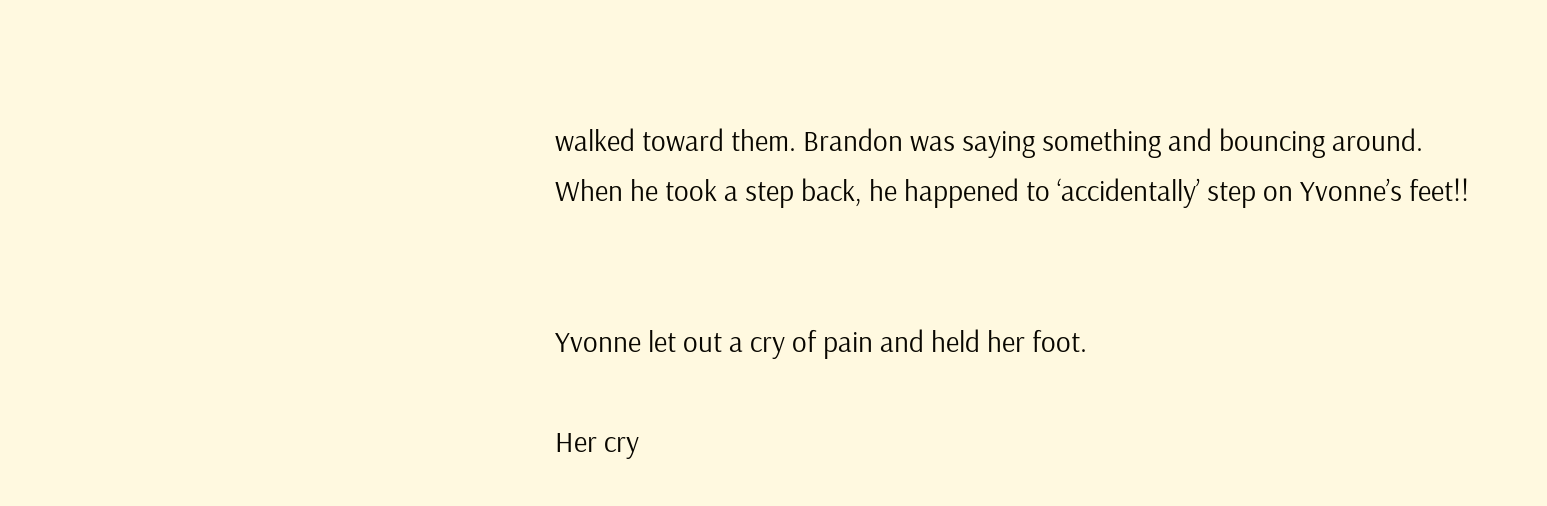walked toward them. Brandon was saying something and bouncing around. When he took a step back, he happened to ‘accidentally’ step on Yvonne’s feet!!


Yvonne let out a cry of pain and held her foot.

Her cry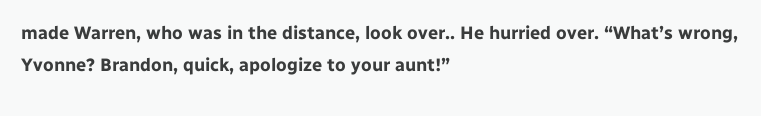made Warren, who was in the distance, look over.. He hurried over. “What’s wrong, Yvonne? Brandon, quick, apologize to your aunt!”